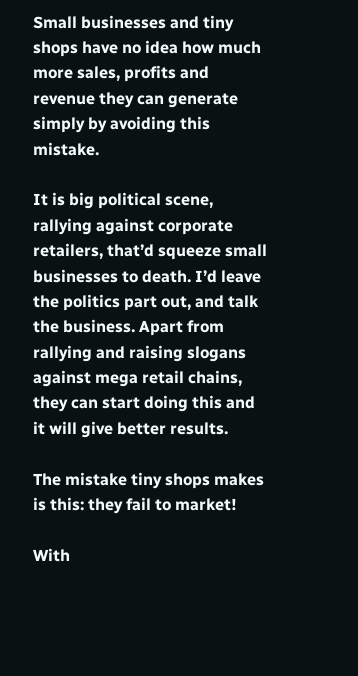Small businesses and tiny shops have no idea how much more sales, profits and revenue they can generate simply by avoiding this mistake.

It is big political scene, rallying against corporate retailers, that’d squeeze small businesses to death. I’d leave the politics part out, and talk the business. Apart from rallying and raising slogans against mega retail chains, they can start doing this and it will give better results.

The mistake tiny shops makes is this: they fail to market!

With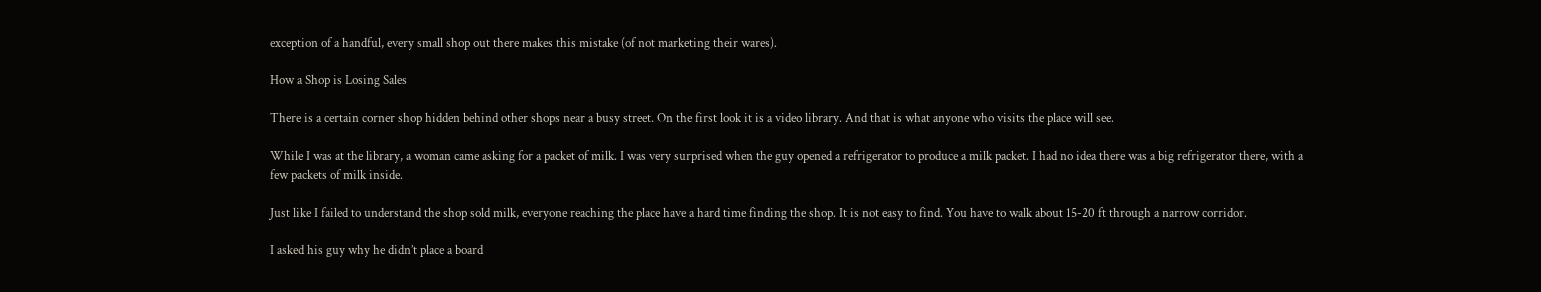exception of a handful, every small shop out there makes this mistake (of not marketing their wares).

How a Shop is Losing Sales

There is a certain corner shop hidden behind other shops near a busy street. On the first look it is a video library. And that is what anyone who visits the place will see.

While I was at the library, a woman came asking for a packet of milk. I was very surprised when the guy opened a refrigerator to produce a milk packet. I had no idea there was a big refrigerator there, with a few packets of milk inside.

Just like I failed to understand the shop sold milk, everyone reaching the place have a hard time finding the shop. It is not easy to find. You have to walk about 15-20 ft through a narrow corridor.

I asked his guy why he didn’t place a board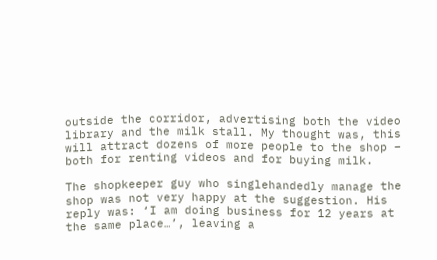outside the corridor, advertising both the video library and the milk stall. My thought was, this will attract dozens of more people to the shop – both for renting videos and for buying milk.

The shopkeeper guy who singlehandedly manage the shop was not very happy at the suggestion. His reply was: ‘I am doing business for 12 years at the same place…’, leaving a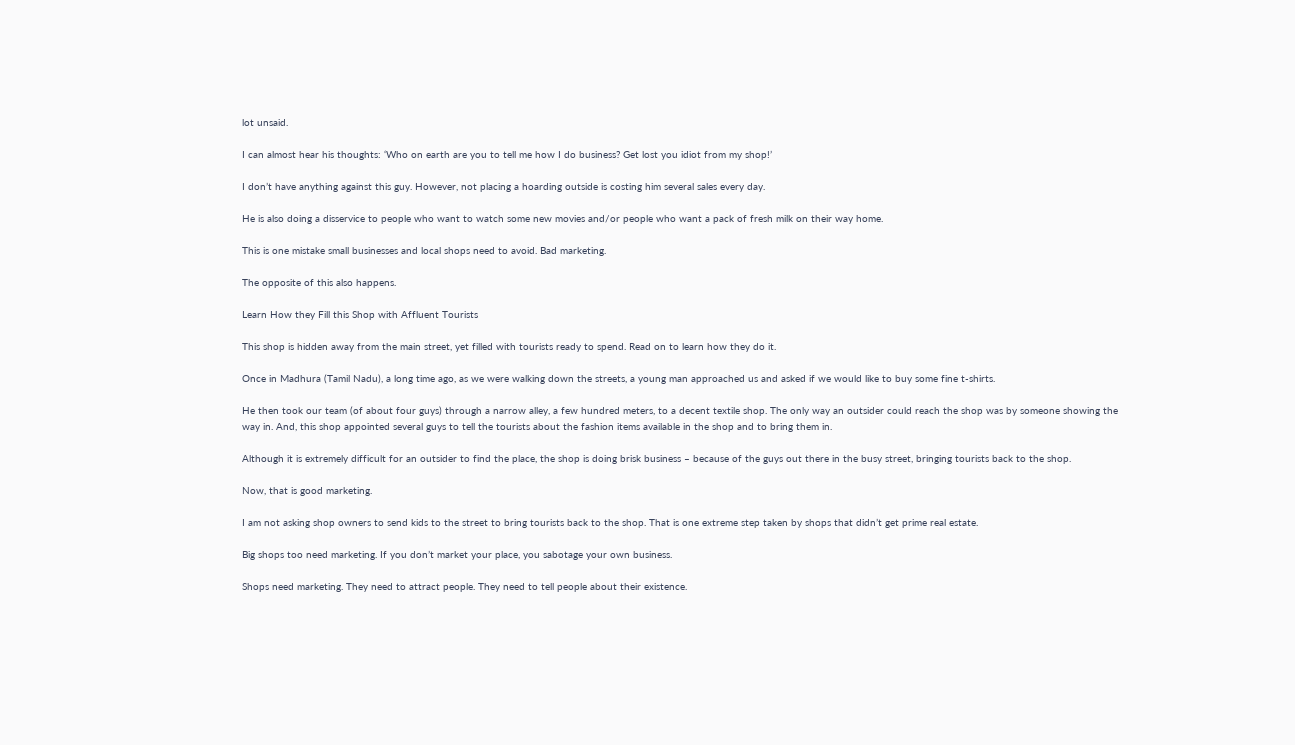lot unsaid.

I can almost hear his thoughts: ‘Who on earth are you to tell me how I do business? Get lost you idiot from my shop!’

I don’t have anything against this guy. However, not placing a hoarding outside is costing him several sales every day.

He is also doing a disservice to people who want to watch some new movies and/or people who want a pack of fresh milk on their way home.

This is one mistake small businesses and local shops need to avoid. Bad marketing.

The opposite of this also happens.

Learn How they Fill this Shop with Affluent Tourists

This shop is hidden away from the main street, yet filled with tourists ready to spend. Read on to learn how they do it.

Once in Madhura (Tamil Nadu), a long time ago, as we were walking down the streets, a young man approached us and asked if we would like to buy some fine t-shirts.

He then took our team (of about four guys) through a narrow alley, a few hundred meters, to a decent textile shop. The only way an outsider could reach the shop was by someone showing the way in. And, this shop appointed several guys to tell the tourists about the fashion items available in the shop and to bring them in.

Although it is extremely difficult for an outsider to find the place, the shop is doing brisk business – because of the guys out there in the busy street, bringing tourists back to the shop.

Now, that is good marketing.

I am not asking shop owners to send kids to the street to bring tourists back to the shop. That is one extreme step taken by shops that didn’t get prime real estate.

Big shops too need marketing. If you don’t market your place, you sabotage your own business.

Shops need marketing. They need to attract people. They need to tell people about their existence.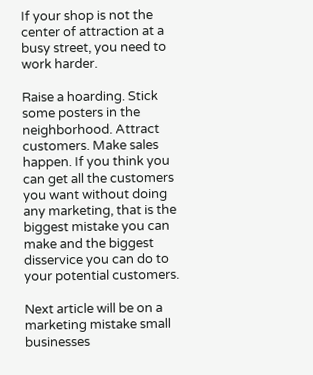If your shop is not the center of attraction at a busy street, you need to work harder.

Raise a hoarding. Stick some posters in the neighborhood. Attract customers. Make sales happen. If you think you can get all the customers you want without doing any marketing, that is the biggest mistake you can make and the biggest disservice you can do to your potential customers.

Next article will be on a marketing mistake small businesses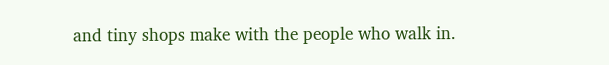and tiny shops make with the people who walk in.